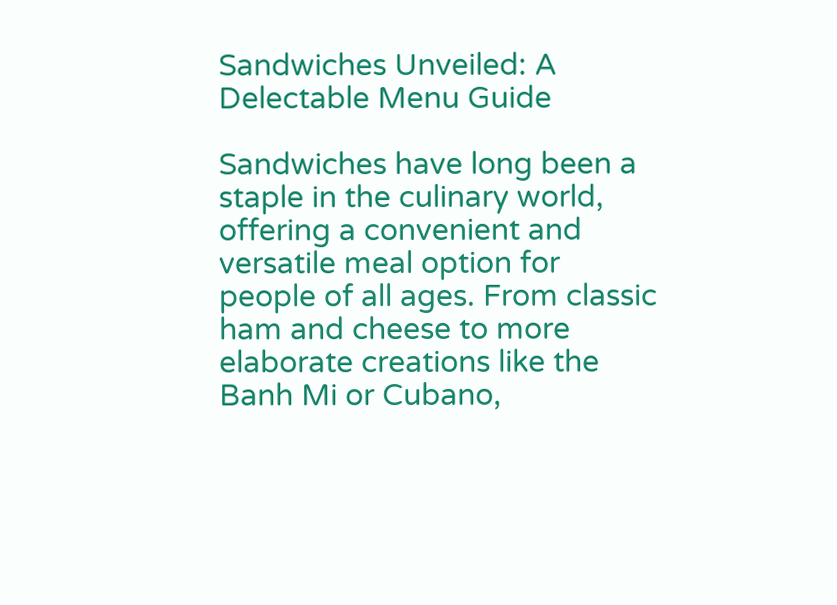Sandwiches Unveiled: A Delectable Menu Guide

Sandwiches have long been a staple in the culinary world, offering a convenient and versatile meal option for people of all ages. From classic ham and cheese to more elaborate creations like the Banh Mi or Cubano,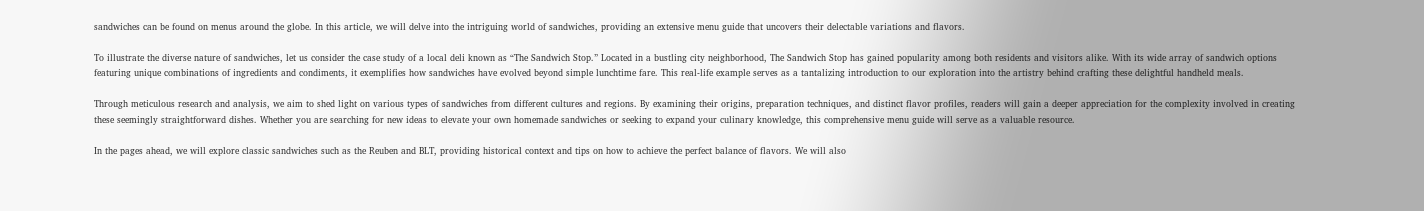sandwiches can be found on menus around the globe. In this article, we will delve into the intriguing world of sandwiches, providing an extensive menu guide that uncovers their delectable variations and flavors.

To illustrate the diverse nature of sandwiches, let us consider the case study of a local deli known as “The Sandwich Stop.” Located in a bustling city neighborhood, The Sandwich Stop has gained popularity among both residents and visitors alike. With its wide array of sandwich options featuring unique combinations of ingredients and condiments, it exemplifies how sandwiches have evolved beyond simple lunchtime fare. This real-life example serves as a tantalizing introduction to our exploration into the artistry behind crafting these delightful handheld meals.

Through meticulous research and analysis, we aim to shed light on various types of sandwiches from different cultures and regions. By examining their origins, preparation techniques, and distinct flavor profiles, readers will gain a deeper appreciation for the complexity involved in creating these seemingly straightforward dishes. Whether you are searching for new ideas to elevate your own homemade sandwiches or seeking to expand your culinary knowledge, this comprehensive menu guide will serve as a valuable resource.

In the pages ahead, we will explore classic sandwiches such as the Reuben and BLT, providing historical context and tips on how to achieve the perfect balance of flavors. We will also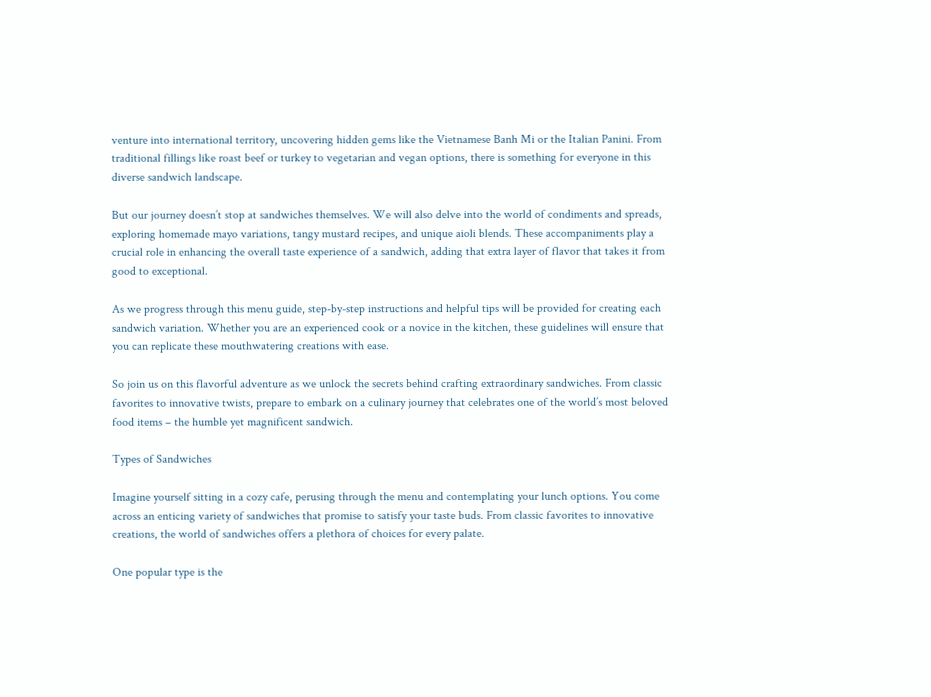venture into international territory, uncovering hidden gems like the Vietnamese Banh Mi or the Italian Panini. From traditional fillings like roast beef or turkey to vegetarian and vegan options, there is something for everyone in this diverse sandwich landscape.

But our journey doesn’t stop at sandwiches themselves. We will also delve into the world of condiments and spreads, exploring homemade mayo variations, tangy mustard recipes, and unique aioli blends. These accompaniments play a crucial role in enhancing the overall taste experience of a sandwich, adding that extra layer of flavor that takes it from good to exceptional.

As we progress through this menu guide, step-by-step instructions and helpful tips will be provided for creating each sandwich variation. Whether you are an experienced cook or a novice in the kitchen, these guidelines will ensure that you can replicate these mouthwatering creations with ease.

So join us on this flavorful adventure as we unlock the secrets behind crafting extraordinary sandwiches. From classic favorites to innovative twists, prepare to embark on a culinary journey that celebrates one of the world’s most beloved food items – the humble yet magnificent sandwich.

Types of Sandwiches

Imagine yourself sitting in a cozy cafe, perusing through the menu and contemplating your lunch options. You come across an enticing variety of sandwiches that promise to satisfy your taste buds. From classic favorites to innovative creations, the world of sandwiches offers a plethora of choices for every palate.

One popular type is the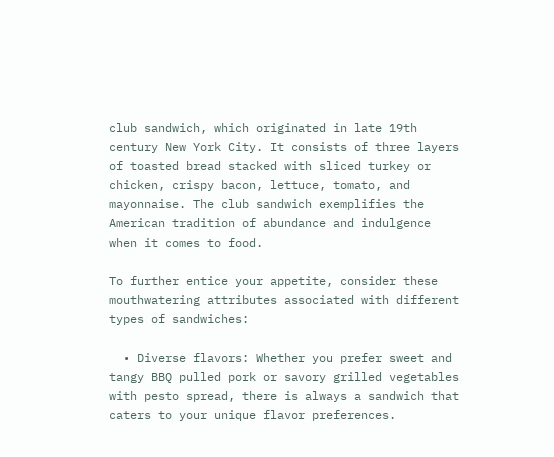club sandwich, which originated in late 19th century New York City. It consists of three layers of toasted bread stacked with sliced turkey or chicken, crispy bacon, lettuce, tomato, and mayonnaise. The club sandwich exemplifies the American tradition of abundance and indulgence when it comes to food.

To further entice your appetite, consider these mouthwatering attributes associated with different types of sandwiches:

  • Diverse flavors: Whether you prefer sweet and tangy BBQ pulled pork or savory grilled vegetables with pesto spread, there is always a sandwich that caters to your unique flavor preferences.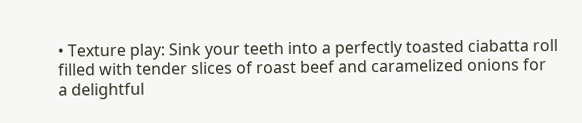• Texture play: Sink your teeth into a perfectly toasted ciabatta roll filled with tender slices of roast beef and caramelized onions for a delightful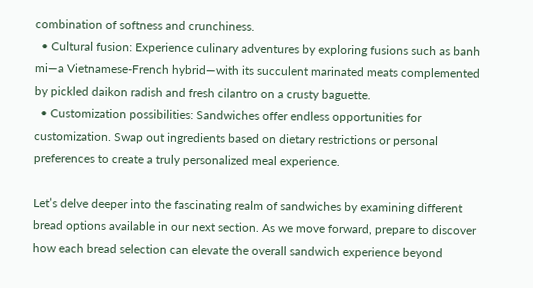combination of softness and crunchiness.
  • Cultural fusion: Experience culinary adventures by exploring fusions such as banh mi—a Vietnamese-French hybrid—with its succulent marinated meats complemented by pickled daikon radish and fresh cilantro on a crusty baguette.
  • Customization possibilities: Sandwiches offer endless opportunities for customization. Swap out ingredients based on dietary restrictions or personal preferences to create a truly personalized meal experience.

Let’s delve deeper into the fascinating realm of sandwiches by examining different bread options available in our next section. As we move forward, prepare to discover how each bread selection can elevate the overall sandwich experience beyond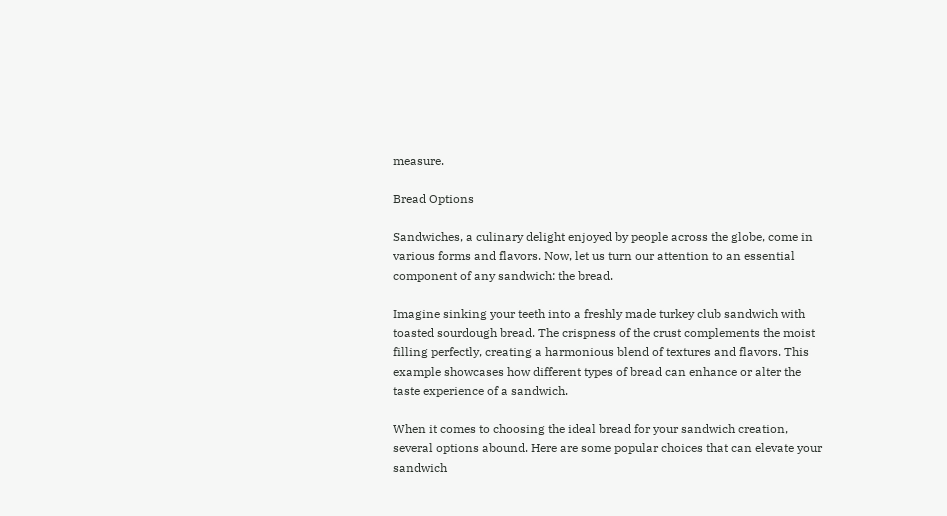measure.

Bread Options

Sandwiches, a culinary delight enjoyed by people across the globe, come in various forms and flavors. Now, let us turn our attention to an essential component of any sandwich: the bread.

Imagine sinking your teeth into a freshly made turkey club sandwich with toasted sourdough bread. The crispness of the crust complements the moist filling perfectly, creating a harmonious blend of textures and flavors. This example showcases how different types of bread can enhance or alter the taste experience of a sandwich.

When it comes to choosing the ideal bread for your sandwich creation, several options abound. Here are some popular choices that can elevate your sandwich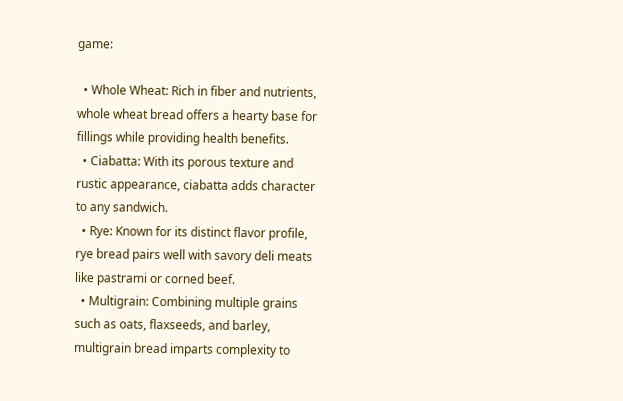game:

  • Whole Wheat: Rich in fiber and nutrients, whole wheat bread offers a hearty base for fillings while providing health benefits.
  • Ciabatta: With its porous texture and rustic appearance, ciabatta adds character to any sandwich.
  • Rye: Known for its distinct flavor profile, rye bread pairs well with savory deli meats like pastrami or corned beef.
  • Multigrain: Combining multiple grains such as oats, flaxseeds, and barley, multigrain bread imparts complexity to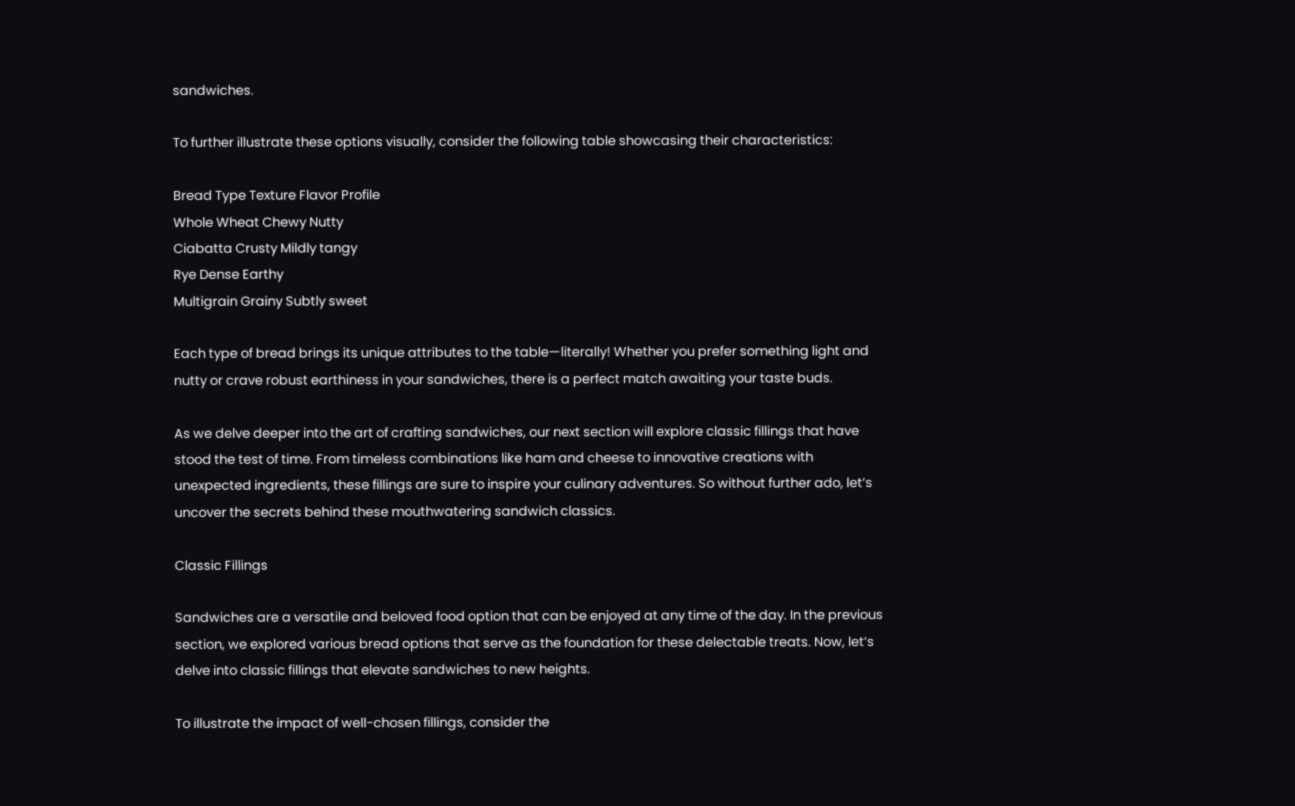sandwiches.

To further illustrate these options visually, consider the following table showcasing their characteristics:

Bread Type Texture Flavor Profile
Whole Wheat Chewy Nutty
Ciabatta Crusty Mildly tangy
Rye Dense Earthy
Multigrain Grainy Subtly sweet

Each type of bread brings its unique attributes to the table—literally! Whether you prefer something light and nutty or crave robust earthiness in your sandwiches, there is a perfect match awaiting your taste buds.

As we delve deeper into the art of crafting sandwiches, our next section will explore classic fillings that have stood the test of time. From timeless combinations like ham and cheese to innovative creations with unexpected ingredients, these fillings are sure to inspire your culinary adventures. So without further ado, let’s uncover the secrets behind these mouthwatering sandwich classics.

Classic Fillings

Sandwiches are a versatile and beloved food option that can be enjoyed at any time of the day. In the previous section, we explored various bread options that serve as the foundation for these delectable treats. Now, let’s delve into classic fillings that elevate sandwiches to new heights.

To illustrate the impact of well-chosen fillings, consider the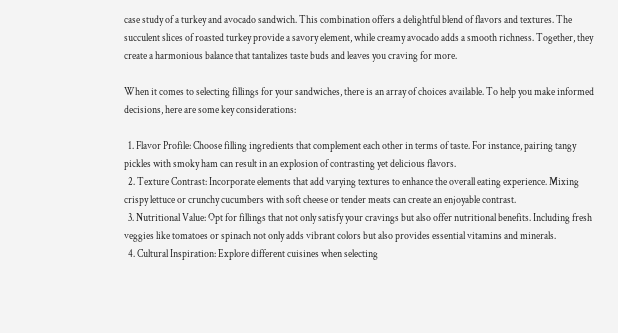case study of a turkey and avocado sandwich. This combination offers a delightful blend of flavors and textures. The succulent slices of roasted turkey provide a savory element, while creamy avocado adds a smooth richness. Together, they create a harmonious balance that tantalizes taste buds and leaves you craving for more.

When it comes to selecting fillings for your sandwiches, there is an array of choices available. To help you make informed decisions, here are some key considerations:

  1. Flavor Profile: Choose filling ingredients that complement each other in terms of taste. For instance, pairing tangy pickles with smoky ham can result in an explosion of contrasting yet delicious flavors.
  2. Texture Contrast: Incorporate elements that add varying textures to enhance the overall eating experience. Mixing crispy lettuce or crunchy cucumbers with soft cheese or tender meats can create an enjoyable contrast.
  3. Nutritional Value: Opt for fillings that not only satisfy your cravings but also offer nutritional benefits. Including fresh veggies like tomatoes or spinach not only adds vibrant colors but also provides essential vitamins and minerals.
  4. Cultural Inspiration: Explore different cuisines when selecting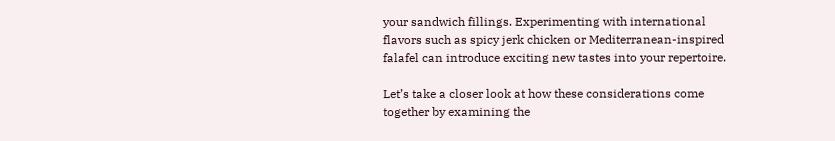your sandwich fillings. Experimenting with international flavors such as spicy jerk chicken or Mediterranean-inspired falafel can introduce exciting new tastes into your repertoire.

Let’s take a closer look at how these considerations come together by examining the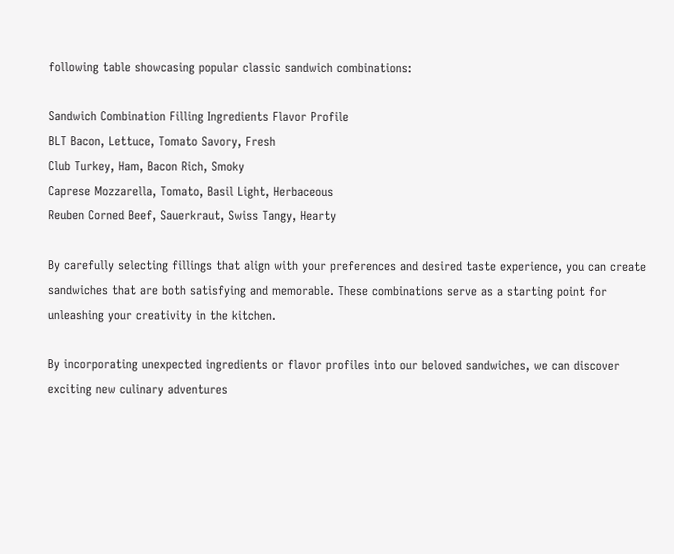following table showcasing popular classic sandwich combinations:

Sandwich Combination Filling Ingredients Flavor Profile
BLT Bacon, Lettuce, Tomato Savory, Fresh
Club Turkey, Ham, Bacon Rich, Smoky
Caprese Mozzarella, Tomato, Basil Light, Herbaceous
Reuben Corned Beef, Sauerkraut, Swiss Tangy, Hearty

By carefully selecting fillings that align with your preferences and desired taste experience, you can create sandwiches that are both satisfying and memorable. These combinations serve as a starting point for unleashing your creativity in the kitchen.

By incorporating unexpected ingredients or flavor profiles into our beloved sandwiches, we can discover exciting new culinary adventures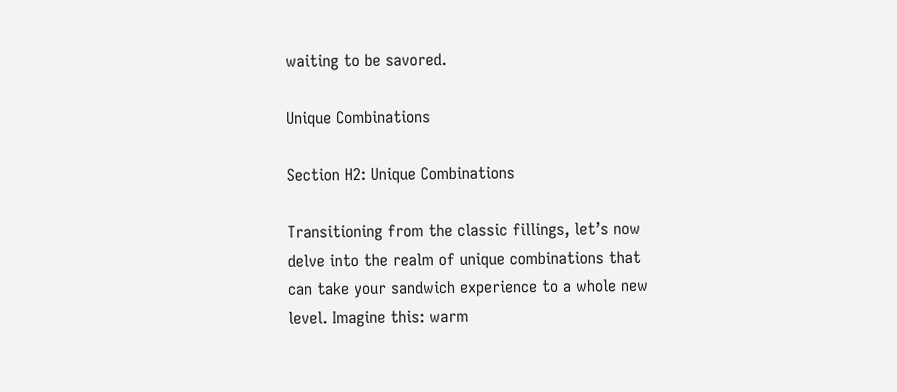waiting to be savored.

Unique Combinations

Section H2: Unique Combinations

Transitioning from the classic fillings, let’s now delve into the realm of unique combinations that can take your sandwich experience to a whole new level. Imagine this: warm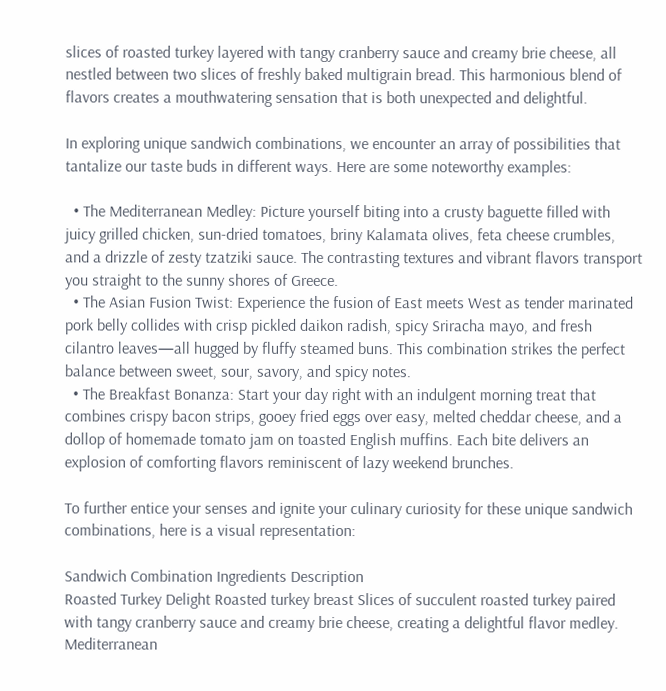slices of roasted turkey layered with tangy cranberry sauce and creamy brie cheese, all nestled between two slices of freshly baked multigrain bread. This harmonious blend of flavors creates a mouthwatering sensation that is both unexpected and delightful.

In exploring unique sandwich combinations, we encounter an array of possibilities that tantalize our taste buds in different ways. Here are some noteworthy examples:

  • The Mediterranean Medley: Picture yourself biting into a crusty baguette filled with juicy grilled chicken, sun-dried tomatoes, briny Kalamata olives, feta cheese crumbles, and a drizzle of zesty tzatziki sauce. The contrasting textures and vibrant flavors transport you straight to the sunny shores of Greece.
  • The Asian Fusion Twist: Experience the fusion of East meets West as tender marinated pork belly collides with crisp pickled daikon radish, spicy Sriracha mayo, and fresh cilantro leaves—all hugged by fluffy steamed buns. This combination strikes the perfect balance between sweet, sour, savory, and spicy notes.
  • The Breakfast Bonanza: Start your day right with an indulgent morning treat that combines crispy bacon strips, gooey fried eggs over easy, melted cheddar cheese, and a dollop of homemade tomato jam on toasted English muffins. Each bite delivers an explosion of comforting flavors reminiscent of lazy weekend brunches.

To further entice your senses and ignite your culinary curiosity for these unique sandwich combinations, here is a visual representation:

Sandwich Combination Ingredients Description
Roasted Turkey Delight Roasted turkey breast Slices of succulent roasted turkey paired with tangy cranberry sauce and creamy brie cheese, creating a delightful flavor medley.
Mediterranean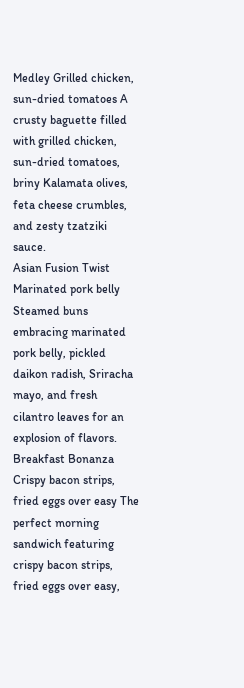Medley Grilled chicken, sun-dried tomatoes A crusty baguette filled with grilled chicken, sun-dried tomatoes, briny Kalamata olives, feta cheese crumbles, and zesty tzatziki sauce.
Asian Fusion Twist Marinated pork belly Steamed buns embracing marinated pork belly, pickled daikon radish, Sriracha mayo, and fresh cilantro leaves for an explosion of flavors.
Breakfast Bonanza Crispy bacon strips, fried eggs over easy The perfect morning sandwich featuring crispy bacon strips, fried eggs over easy,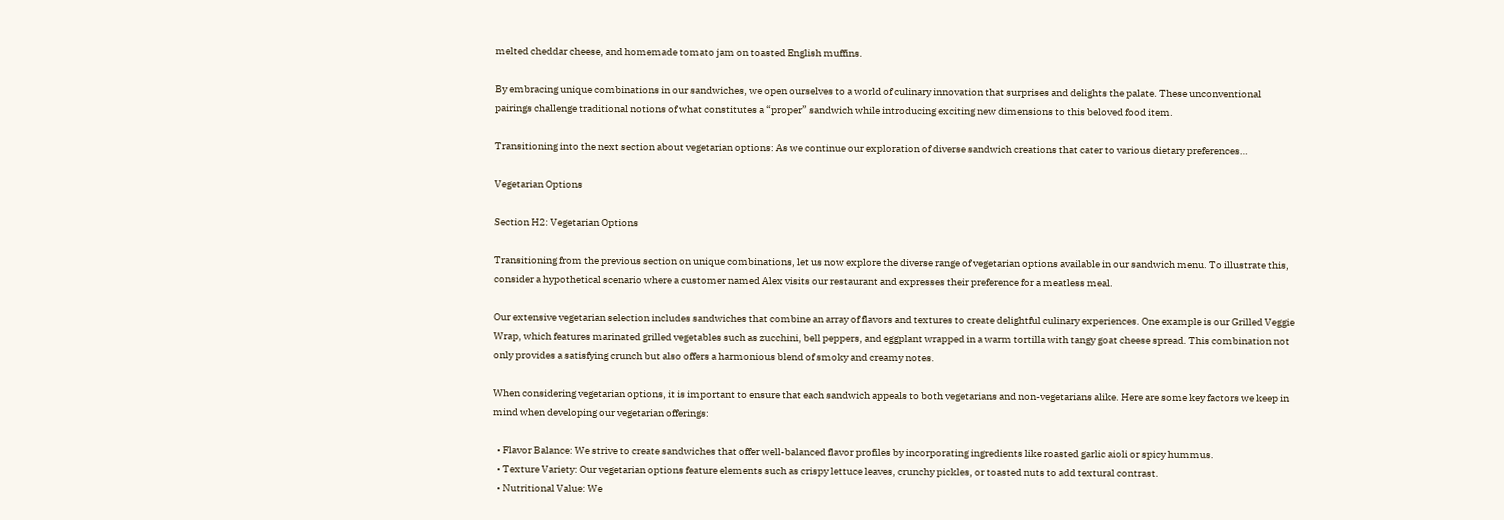melted cheddar cheese, and homemade tomato jam on toasted English muffins.

By embracing unique combinations in our sandwiches, we open ourselves to a world of culinary innovation that surprises and delights the palate. These unconventional pairings challenge traditional notions of what constitutes a “proper” sandwich while introducing exciting new dimensions to this beloved food item.

Transitioning into the next section about vegetarian options: As we continue our exploration of diverse sandwich creations that cater to various dietary preferences…

Vegetarian Options

Section H2: Vegetarian Options

Transitioning from the previous section on unique combinations, let us now explore the diverse range of vegetarian options available in our sandwich menu. To illustrate this, consider a hypothetical scenario where a customer named Alex visits our restaurant and expresses their preference for a meatless meal.

Our extensive vegetarian selection includes sandwiches that combine an array of flavors and textures to create delightful culinary experiences. One example is our Grilled Veggie Wrap, which features marinated grilled vegetables such as zucchini, bell peppers, and eggplant wrapped in a warm tortilla with tangy goat cheese spread. This combination not only provides a satisfying crunch but also offers a harmonious blend of smoky and creamy notes.

When considering vegetarian options, it is important to ensure that each sandwich appeals to both vegetarians and non-vegetarians alike. Here are some key factors we keep in mind when developing our vegetarian offerings:

  • Flavor Balance: We strive to create sandwiches that offer well-balanced flavor profiles by incorporating ingredients like roasted garlic aioli or spicy hummus.
  • Texture Variety: Our vegetarian options feature elements such as crispy lettuce leaves, crunchy pickles, or toasted nuts to add textural contrast.
  • Nutritional Value: We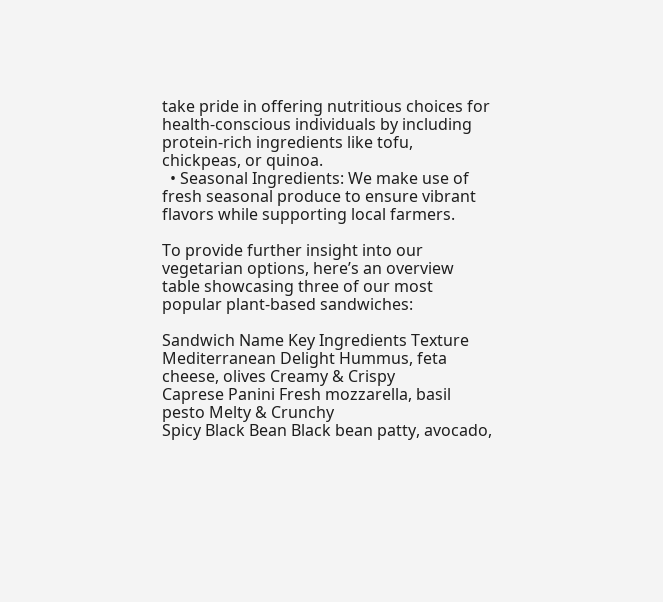take pride in offering nutritious choices for health-conscious individuals by including protein-rich ingredients like tofu, chickpeas, or quinoa.
  • Seasonal Ingredients: We make use of fresh seasonal produce to ensure vibrant flavors while supporting local farmers.

To provide further insight into our vegetarian options, here’s an overview table showcasing three of our most popular plant-based sandwiches:

Sandwich Name Key Ingredients Texture
Mediterranean Delight Hummus, feta cheese, olives Creamy & Crispy
Caprese Panini Fresh mozzarella, basil pesto Melty & Crunchy
Spicy Black Bean Black bean patty, avocado,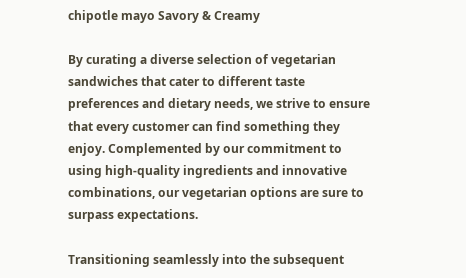chipotle mayo Savory & Creamy

By curating a diverse selection of vegetarian sandwiches that cater to different taste preferences and dietary needs, we strive to ensure that every customer can find something they enjoy. Complemented by our commitment to using high-quality ingredients and innovative combinations, our vegetarian options are sure to surpass expectations.

Transitioning seamlessly into the subsequent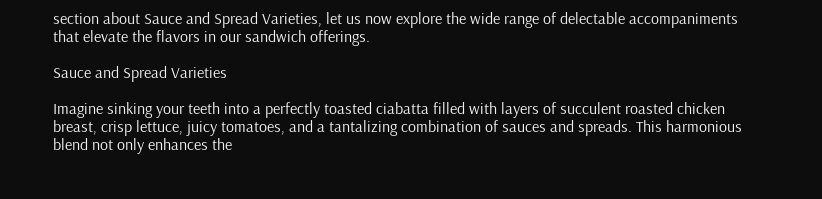section about Sauce and Spread Varieties, let us now explore the wide range of delectable accompaniments that elevate the flavors in our sandwich offerings.

Sauce and Spread Varieties

Imagine sinking your teeth into a perfectly toasted ciabatta filled with layers of succulent roasted chicken breast, crisp lettuce, juicy tomatoes, and a tantalizing combination of sauces and spreads. This harmonious blend not only enhances the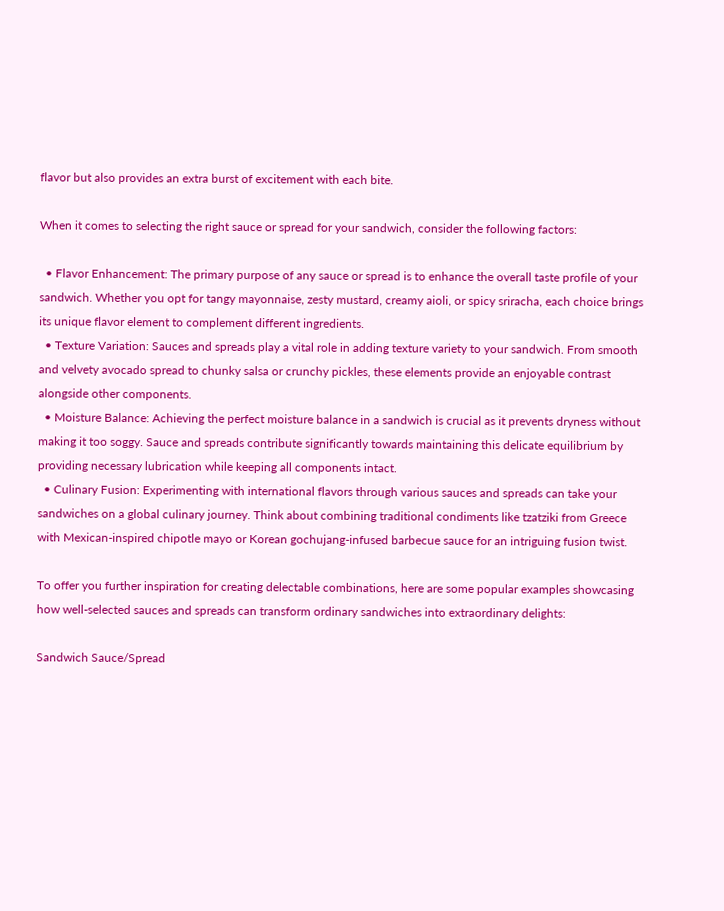flavor but also provides an extra burst of excitement with each bite.

When it comes to selecting the right sauce or spread for your sandwich, consider the following factors:

  • Flavor Enhancement: The primary purpose of any sauce or spread is to enhance the overall taste profile of your sandwich. Whether you opt for tangy mayonnaise, zesty mustard, creamy aioli, or spicy sriracha, each choice brings its unique flavor element to complement different ingredients.
  • Texture Variation: Sauces and spreads play a vital role in adding texture variety to your sandwich. From smooth and velvety avocado spread to chunky salsa or crunchy pickles, these elements provide an enjoyable contrast alongside other components.
  • Moisture Balance: Achieving the perfect moisture balance in a sandwich is crucial as it prevents dryness without making it too soggy. Sauce and spreads contribute significantly towards maintaining this delicate equilibrium by providing necessary lubrication while keeping all components intact.
  • Culinary Fusion: Experimenting with international flavors through various sauces and spreads can take your sandwiches on a global culinary journey. Think about combining traditional condiments like tzatziki from Greece with Mexican-inspired chipotle mayo or Korean gochujang-infused barbecue sauce for an intriguing fusion twist.

To offer you further inspiration for creating delectable combinations, here are some popular examples showcasing how well-selected sauces and spreads can transform ordinary sandwiches into extraordinary delights:

Sandwich Sauce/Spread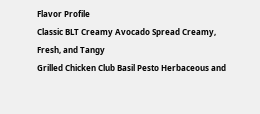Flavor Profile
Classic BLT Creamy Avocado Spread Creamy, Fresh, and Tangy
Grilled Chicken Club Basil Pesto Herbaceous and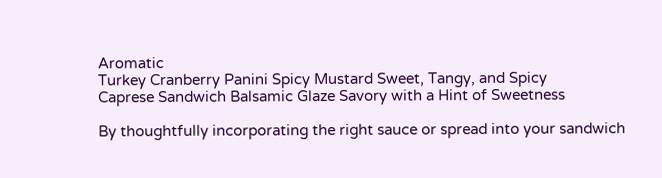Aromatic
Turkey Cranberry Panini Spicy Mustard Sweet, Tangy, and Spicy
Caprese Sandwich Balsamic Glaze Savory with a Hint of Sweetness

By thoughtfully incorporating the right sauce or spread into your sandwich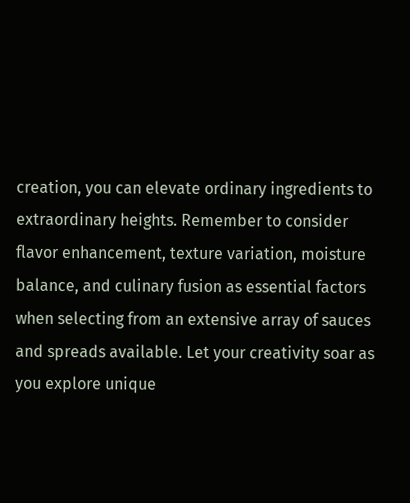creation, you can elevate ordinary ingredients to extraordinary heights. Remember to consider flavor enhancement, texture variation, moisture balance, and culinary fusion as essential factors when selecting from an extensive array of sauces and spreads available. Let your creativity soar as you explore unique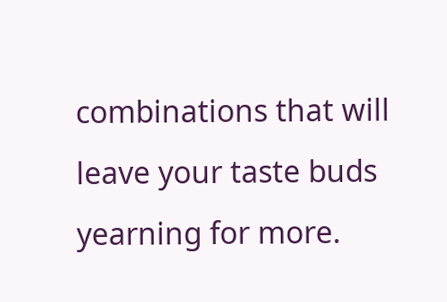combinations that will leave your taste buds yearning for more.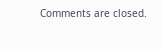Comments are closed.